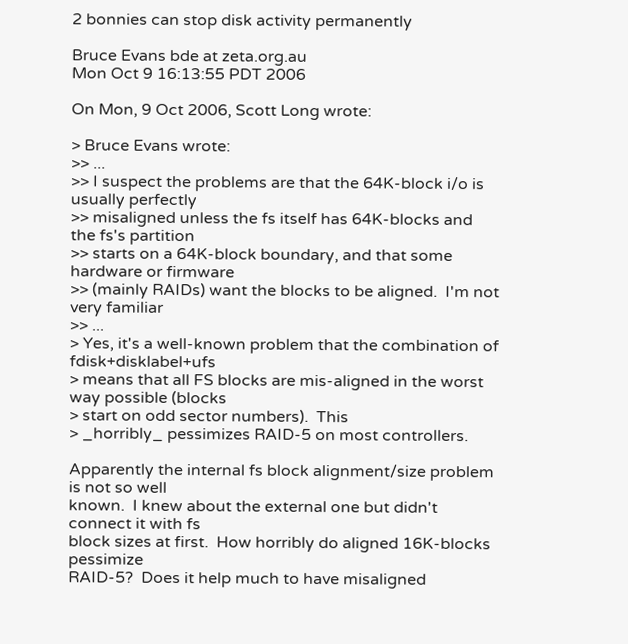2 bonnies can stop disk activity permanently

Bruce Evans bde at zeta.org.au
Mon Oct 9 16:13:55 PDT 2006

On Mon, 9 Oct 2006, Scott Long wrote:

> Bruce Evans wrote:
>> ...
>> I suspect the problems are that the 64K-block i/o is usually perfectly
>> misaligned unless the fs itself has 64K-blocks and the fs's partition
>> starts on a 64K-block boundary, and that some hardware or firmware
>> (mainly RAIDs) want the blocks to be aligned.  I'm not very familiar
>> ...
> Yes, it's a well-known problem that the combination of fdisk+disklabel+ufs
> means that all FS blocks are mis-aligned in the worst way possible (blocks
> start on odd sector numbers).  This
> _horribly_ pessimizes RAID-5 on most controllers.

Apparently the internal fs block alignment/size problem is not so well
known.  I knew about the external one but didn't connect it with fs
block sizes at first.  How horribly do aligned 16K-blocks pessimize
RAID-5?  Does it help much to have misaligned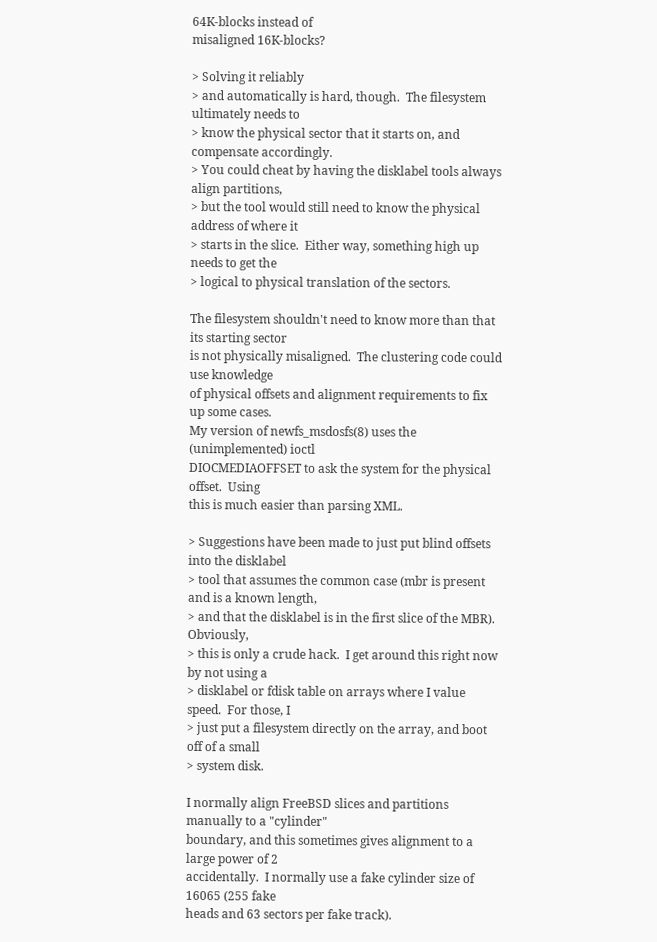64K-blocks instead of
misaligned 16K-blocks?

> Solving it reliably
> and automatically is hard, though.  The filesystem ultimately needs to
> know the physical sector that it starts on, and compensate accordingly.
> You could cheat by having the disklabel tools always align partitions,
> but the tool would still need to know the physical address of where it
> starts in the slice.  Either way, something high up needs to get the
> logical to physical translation of the sectors.

The filesystem shouldn't need to know more than that its starting sector
is not physically misaligned.  The clustering code could use knowledge
of physical offsets and alignment requirements to fix up some cases.
My version of newfs_msdosfs(8) uses the (unimplemented) ioctl
DIOCMEDIAOFFSET to ask the system for the physical offset.  Using
this is much easier than parsing XML.

> Suggestions have been made to just put blind offsets into the disklabel
> tool that assumes the common case (mbr is present and is a known length,
> and that the disklabel is in the first slice of the MBR).  Obviously,
> this is only a crude hack.  I get around this right now by not using a
> disklabel or fdisk table on arrays where I value speed.  For those, I
> just put a filesystem directly on the array, and boot off of a small
> system disk.

I normally align FreeBSD slices and partitions manually to a "cylinder"
boundary, and this sometimes gives alignment to a large power of 2
accidentally.  I normally use a fake cylinder size of 16065 (255 fake
heads and 63 sectors per fake track).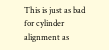This is just as bad for cylinder
alignment as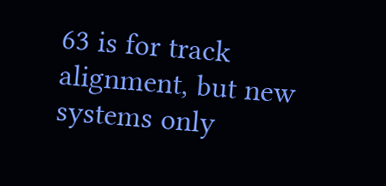63 is for track alignment, but new systems only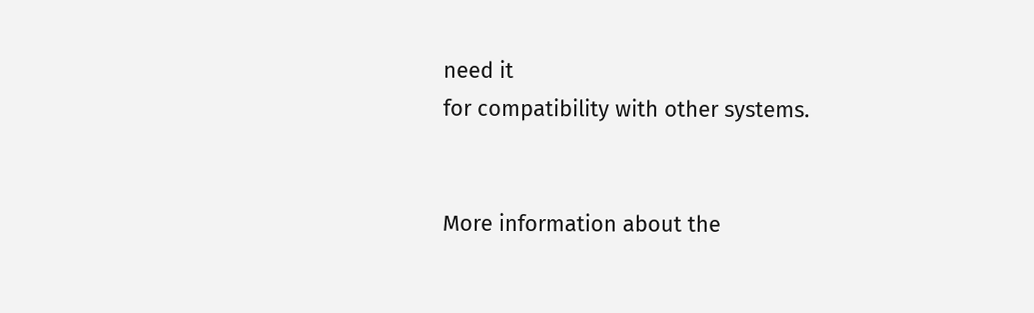need it
for compatibility with other systems.


More information about the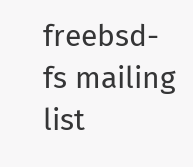freebsd-fs mailing list